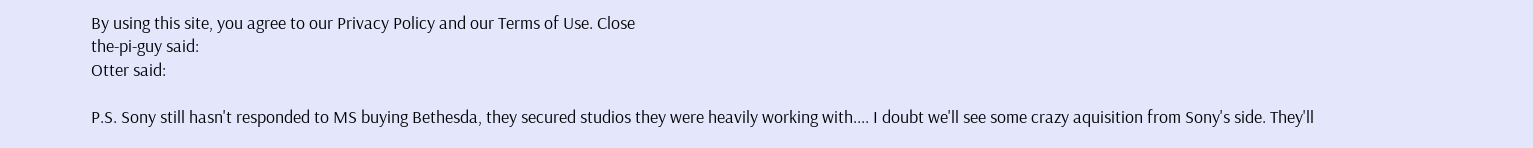By using this site, you agree to our Privacy Policy and our Terms of Use. Close
the-pi-guy said:
Otter said:

P.S. Sony still hasn't responded to MS buying Bethesda, they secured studios they were heavily working with.... I doubt we'll see some crazy aquisition from Sony's side. They'll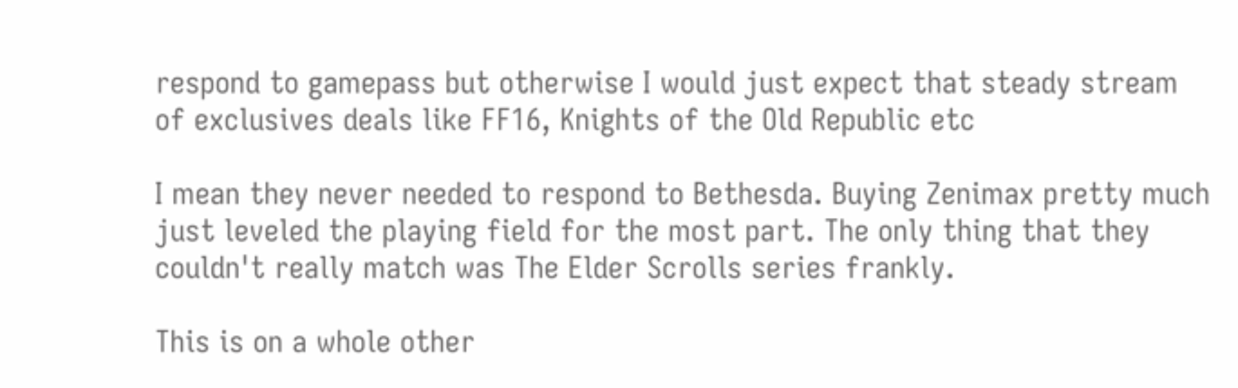respond to gamepass but otherwise I would just expect that steady stream of exclusives deals like FF16, Knights of the Old Republic etc

I mean they never needed to respond to Bethesda. Buying Zenimax pretty much just leveled the playing field for the most part. The only thing that they couldn't really match was The Elder Scrolls series frankly.

This is on a whole other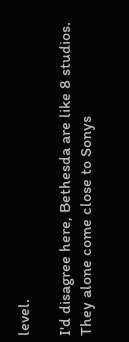level.

I'd disagree here, Bethesda are like 8 studios. They alone come close to Sonys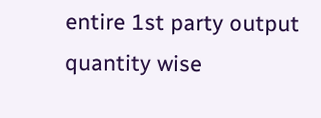entire 1st party output quantity wise